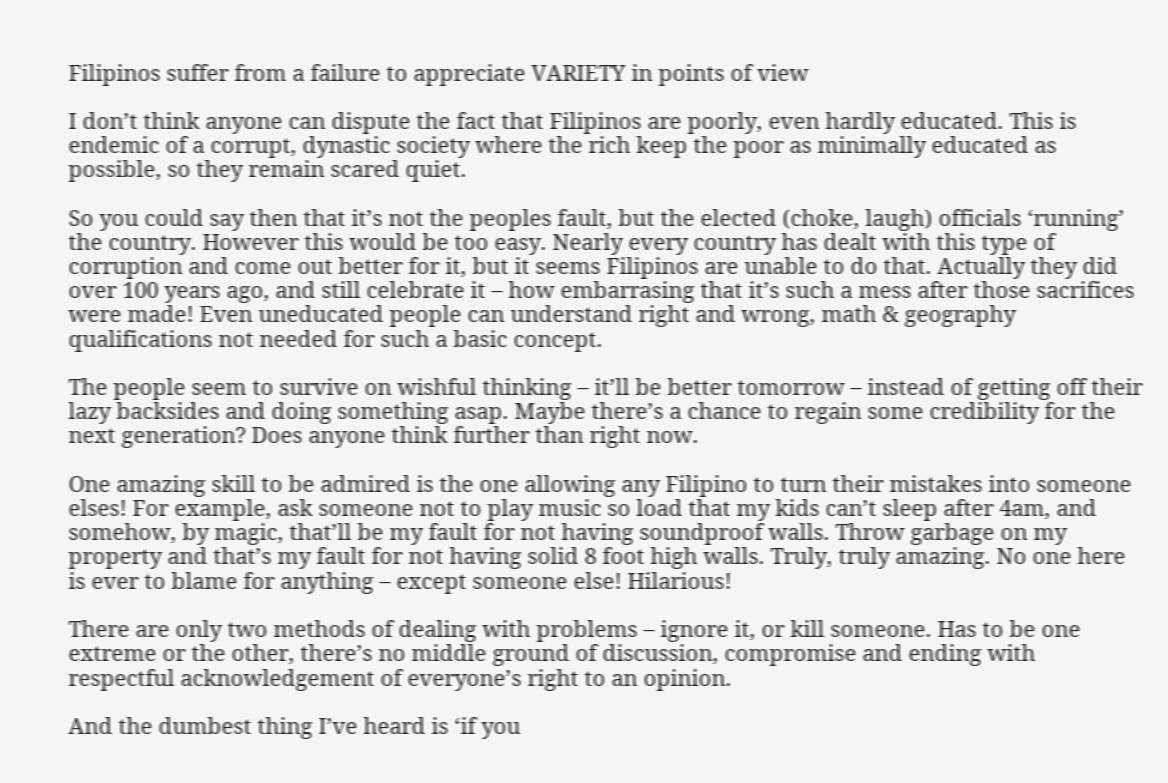Filipinos suffer from a failure to appreciate VARIETY in points of view

I don’t think anyone can dispute the fact that Filipinos are poorly, even hardly educated. This is endemic of a corrupt, dynastic society where the rich keep the poor as minimally educated as possible, so they remain scared quiet.

So you could say then that it’s not the peoples fault, but the elected (choke, laugh) officials ‘running’ the country. However this would be too easy. Nearly every country has dealt with this type of corruption and come out better for it, but it seems Filipinos are unable to do that. Actually they did over 100 years ago, and still celebrate it – how embarrasing that it’s such a mess after those sacrifices were made! Even uneducated people can understand right and wrong, math & geography qualifications not needed for such a basic concept.

The people seem to survive on wishful thinking – it’ll be better tomorrow – instead of getting off their lazy backsides and doing something asap. Maybe there’s a chance to regain some credibility for the next generation? Does anyone think further than right now.

One amazing skill to be admired is the one allowing any Filipino to turn their mistakes into someone elses! For example, ask someone not to play music so load that my kids can’t sleep after 4am, and somehow, by magic, that’ll be my fault for not having soundproof walls. Throw garbage on my property and that’s my fault for not having solid 8 foot high walls. Truly, truly amazing. No one here is ever to blame for anything – except someone else! Hilarious!

There are only two methods of dealing with problems – ignore it, or kill someone. Has to be one extreme or the other, there’s no middle ground of discussion, compromise and ending with respectful acknowledgement of everyone’s right to an opinion.

And the dumbest thing I’ve heard is ‘if you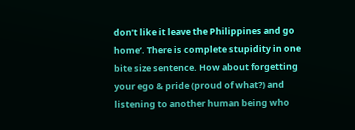don’t like it leave the Philippines and go home’. There is complete stupidity in one bite size sentence. How about forgetting your ego & pride (proud of what?) and listening to another human being who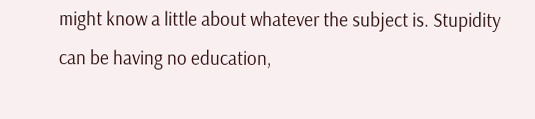might know a little about whatever the subject is. Stupidity can be having no education,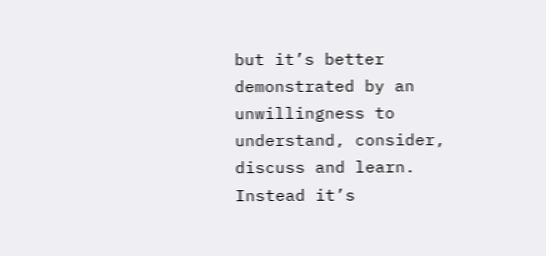but it’s better demonstrated by an unwillingness to understand, consider, discuss and learn. Instead it’s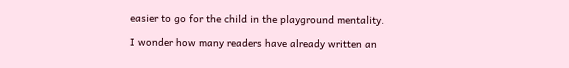easier to go for the child in the playground mentality.

I wonder how many readers have already written an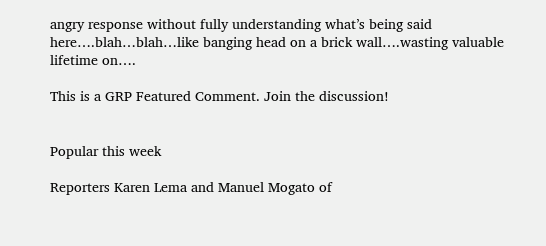angry response without fully understanding what’s being said here….blah…blah…like banging head on a brick wall….wasting valuable lifetime on….

This is a GRP Featured Comment. Join the discussion!


Popular this week

Reporters Karen Lema and Manuel Mogato of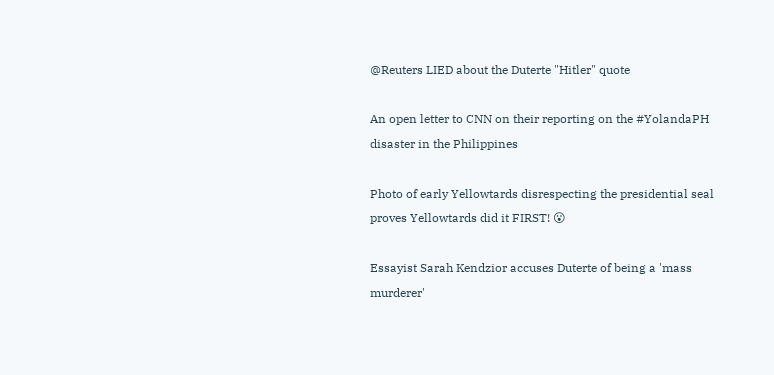@Reuters LIED about the Duterte "Hitler" quote

An open letter to CNN on their reporting on the #YolandaPH disaster in the Philippines

Photo of early Yellowtards disrespecting the presidential seal proves Yellowtards did it FIRST! 😮

Essayist Sarah Kendzior accuses Duterte of being a 'mass murderer'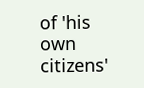of 'his own citizens'